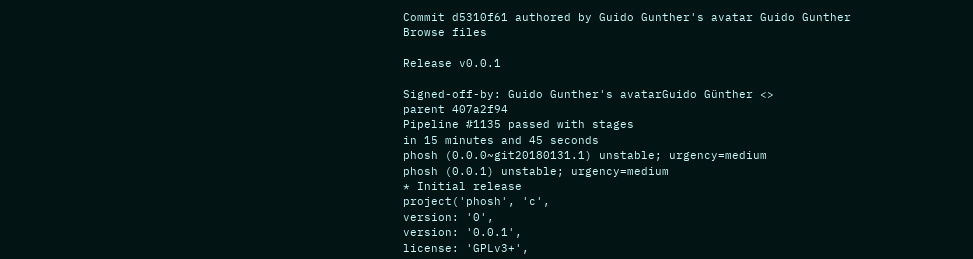Commit d5310f61 authored by Guido Gunther's avatar Guido Gunther
Browse files

Release v0.0.1

Signed-off-by: Guido Gunther's avatarGuido Günther <>
parent 407a2f94
Pipeline #1135 passed with stages
in 15 minutes and 45 seconds
phosh (0.0.0~git20180131.1) unstable; urgency=medium
phosh (0.0.1) unstable; urgency=medium
* Initial release
project('phosh', 'c',
version: '0',
version: '0.0.1',
license: 'GPLv3+',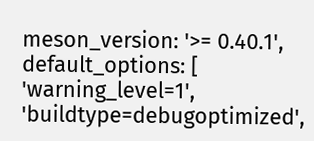meson_version: '>= 0.40.1',
default_options: [ 'warning_level=1', 'buildtype=debugoptimized',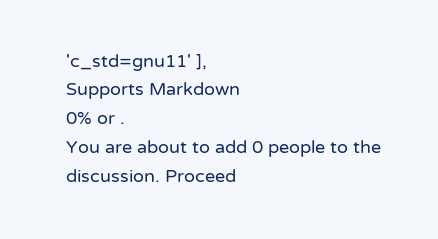'c_std=gnu11' ],
Supports Markdown
0% or .
You are about to add 0 people to the discussion. Proceed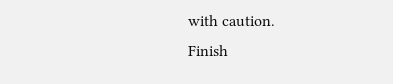with caution.
Finish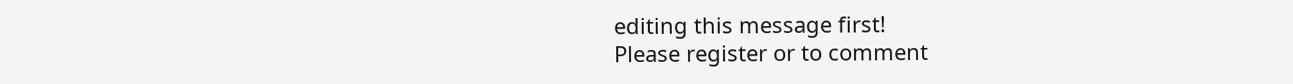editing this message first!
Please register or to comment